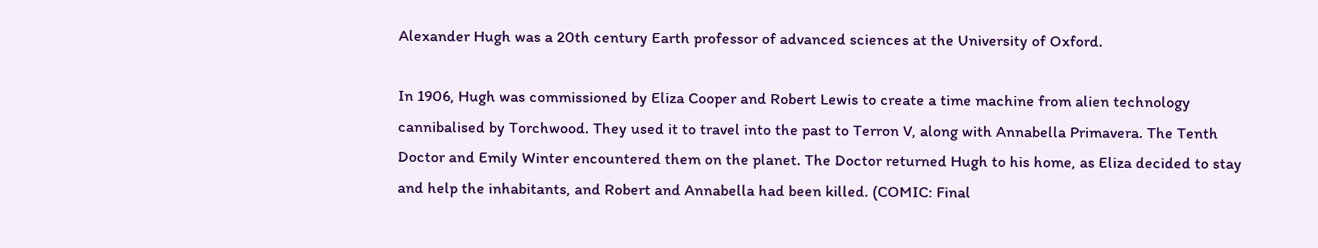Alexander Hugh was a 20th century Earth professor of advanced sciences at the University of Oxford.

In 1906, Hugh was commissioned by Eliza Cooper and Robert Lewis to create a time machine from alien technology cannibalised by Torchwood. They used it to travel into the past to Terron V, along with Annabella Primavera. The Tenth Doctor and Emily Winter encountered them on the planet. The Doctor returned Hugh to his home, as Eliza decided to stay and help the inhabitants, and Robert and Annabella had been killed. (COMIC: Final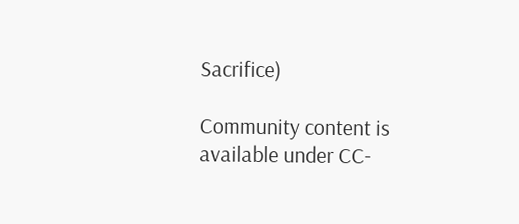Sacrifice)

Community content is available under CC-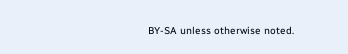BY-SA unless otherwise noted.